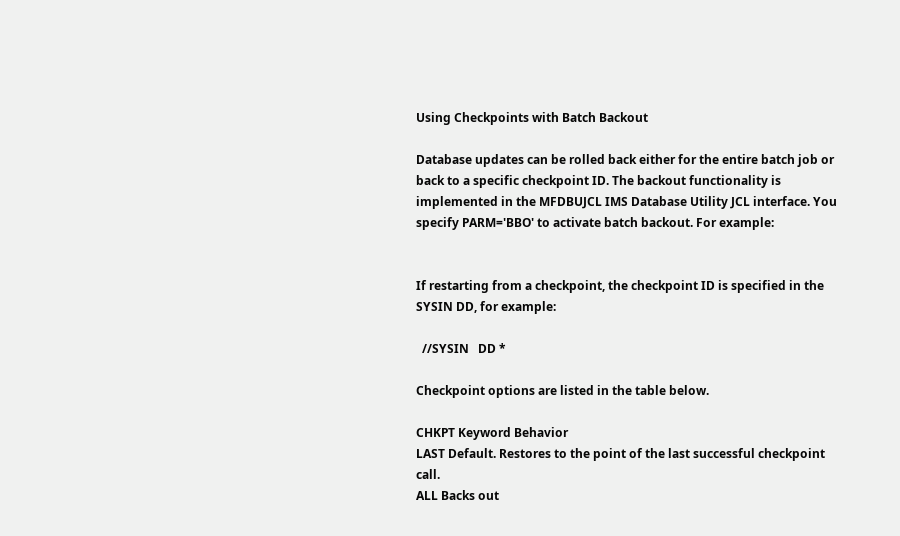Using Checkpoints with Batch Backout

Database updates can be rolled back either for the entire batch job or back to a specific checkpoint ID. The backout functionality is implemented in the MFDBUJCL IMS Database Utility JCL interface. You specify PARM='BBO' to activate batch backout. For example:


If restarting from a checkpoint, the checkpoint ID is specified in the SYSIN DD, for example:

  //SYSIN   DD *

Checkpoint options are listed in the table below.

CHKPT Keyword Behavior
LAST Default. Restores to the point of the last successful checkpoint call.
ALL Backs out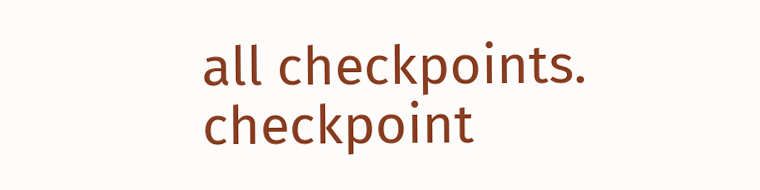all checkpoints.
checkpoint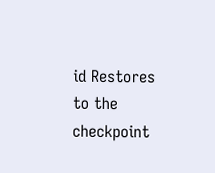id Restores to the checkpoint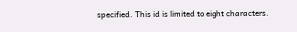specified. This id is limited to eight characters.